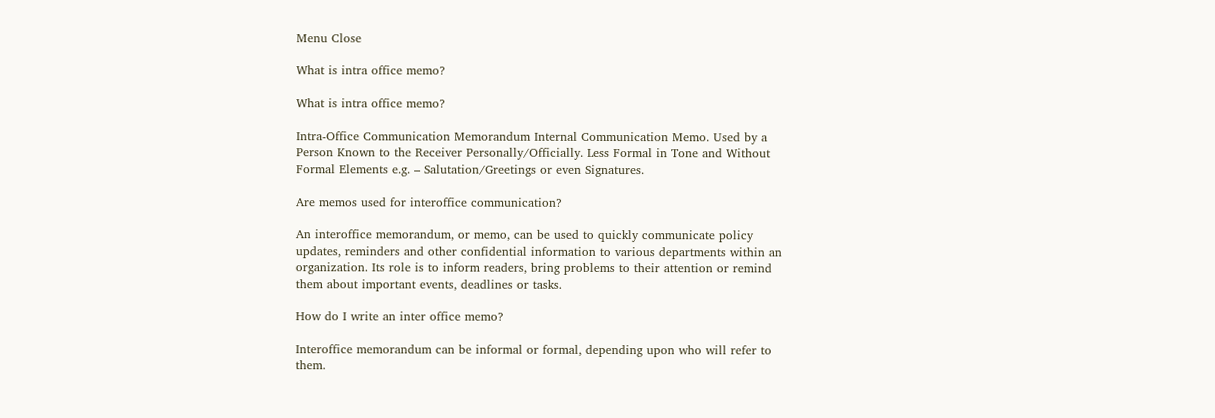Menu Close

What is intra office memo?

What is intra office memo?

Intra-Office Communication Memorandum Internal Communication Memo. Used by a Person Known to the Receiver Personally/Officially. Less Formal in Tone and Without Formal Elements e.g. – Salutation/Greetings or even Signatures.

Are memos used for interoffice communication?

An interoffice memorandum, or memo, can be used to quickly communicate policy updates, reminders and other confidential information to various departments within an organization. Its role is to inform readers, bring problems to their attention or remind them about important events, deadlines or tasks.

How do I write an inter office memo?

Interoffice memorandum can be informal or formal, depending upon who will refer to them.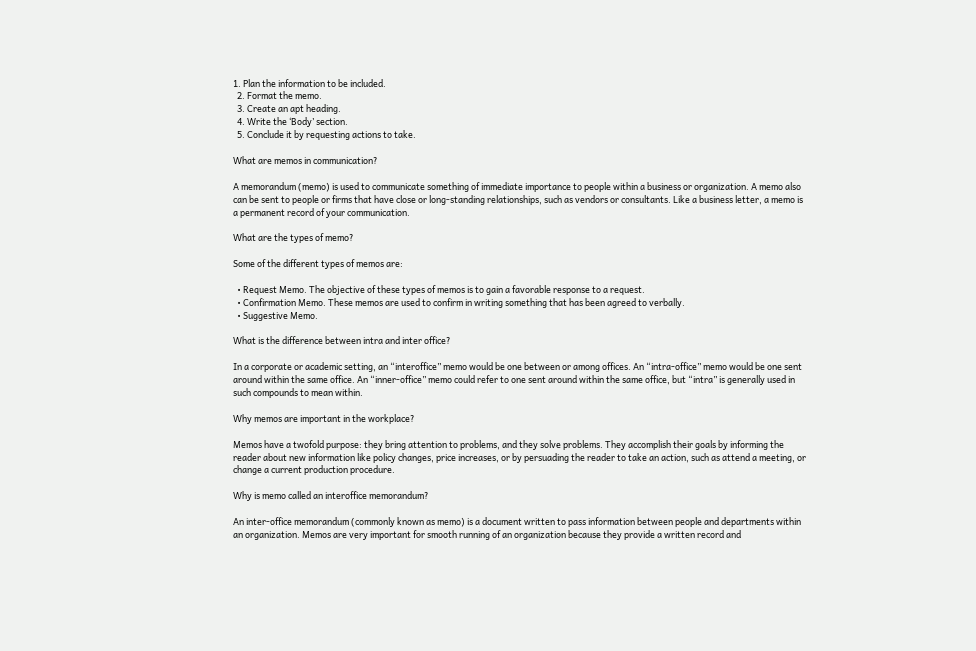1. Plan the information to be included.
  2. Format the memo.
  3. Create an apt heading.
  4. Write the ‘Body’ section.
  5. Conclude it by requesting actions to take.

What are memos in communication?

A memorandum (memo) is used to communicate something of immediate importance to people within a business or organization. A memo also can be sent to people or firms that have close or long-standing relationships, such as vendors or consultants. Like a business letter, a memo is a permanent record of your communication.

What are the types of memo?

Some of the different types of memos are:

  • Request Memo. The objective of these types of memos is to gain a favorable response to a request.
  • Confirmation Memo. These memos are used to confirm in writing something that has been agreed to verbally.
  • Suggestive Memo.

What is the difference between intra and inter office?

In a corporate or academic setting, an “interoffice” memo would be one between or among offices. An “intra-office” memo would be one sent around within the same office. An “inner-office” memo could refer to one sent around within the same office, but “intra” is generally used in such compounds to mean within.

Why memos are important in the workplace?

Memos have a twofold purpose: they bring attention to problems, and they solve problems. They accomplish their goals by informing the reader about new information like policy changes, price increases, or by persuading the reader to take an action, such as attend a meeting, or change a current production procedure.

Why is memo called an interoffice memorandum?

An inter-office memorandum (commonly known as memo) is a document written to pass information between people and departments within an organization. Memos are very important for smooth running of an organization because they provide a written record and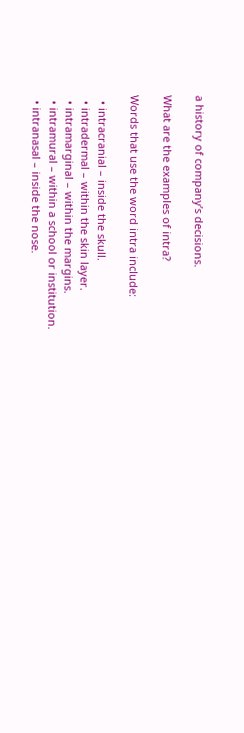a history of company’s decisions.

What are the examples of intra?

Words that use the word intra include:

  • intracranial – inside the skull.
  • intradermal – within the skin layer.
  • intramarginal – within the margins.
  • intramural – within a school or institution.
  • intranasal – inside the nose.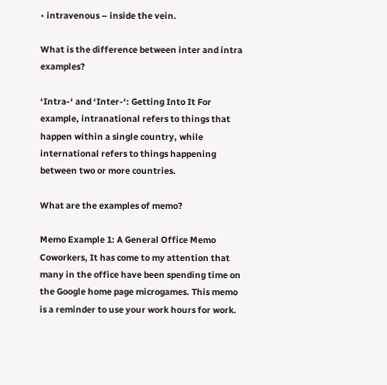• intravenous – inside the vein.

What is the difference between inter and intra examples?

‘Intra-‘ and ‘Inter-‘: Getting Into It For example, intranational refers to things that happen within a single country, while international refers to things happening between two or more countries.

What are the examples of memo?

Memo Example 1: A General Office Memo Coworkers, It has come to my attention that many in the office have been spending time on the Google home page microgames. This memo is a reminder to use your work hours for work.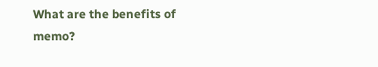What are the benefits of memo?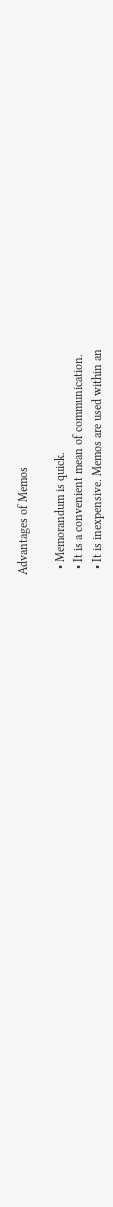Advantages of Memos

  • Memorandum is quick.
  • It is a convenient mean of communication.
  • It is inexpensive. Memos are used within an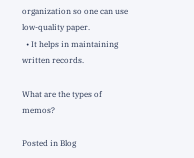organization so one can use low-quality paper.
  • It helps in maintaining written records.

What are the types of memos?

Posted in Blog